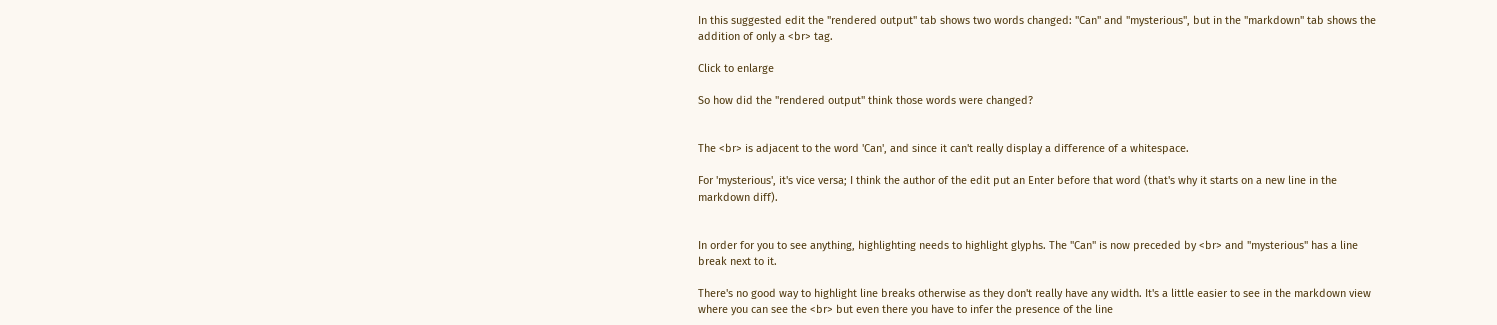In this suggested edit the "rendered output" tab shows two words changed: "Can" and "mysterious", but in the "markdown" tab shows the addition of only a <br> tag.

Click to enlarge

So how did the "rendered output" think those words were changed?


The <br> is adjacent to the word 'Can', and since it can't really display a difference of a whitespace.

For 'mysterious', it's vice versa; I think the author of the edit put an Enter before that word (that's why it starts on a new line in the markdown diff).


In order for you to see anything, highlighting needs to highlight glyphs. The "Can" is now preceded by <br> and "mysterious" has a line break next to it.

There's no good way to highlight line breaks otherwise as they don't really have any width. It's a little easier to see in the markdown view where you can see the <br> but even there you have to infer the presence of the line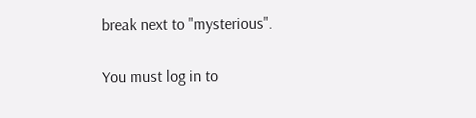break next to "mysterious".

You must log in to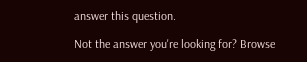answer this question.

Not the answer you're looking for? Browse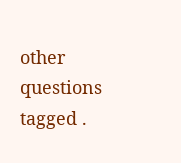other questions tagged .